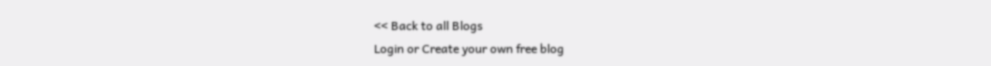<< Back to all Blogs
Login or Create your own free blog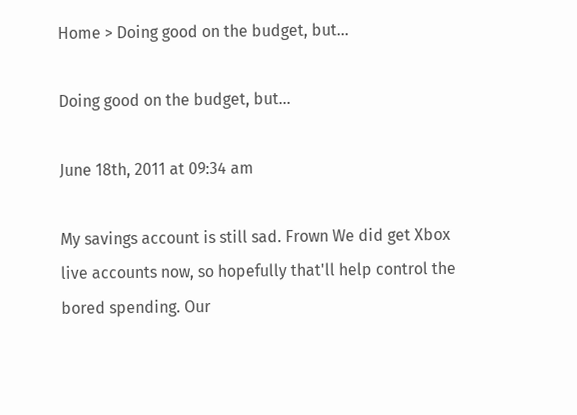Home > Doing good on the budget, but...

Doing good on the budget, but...

June 18th, 2011 at 09:34 am

My savings account is still sad. Frown We did get Xbox live accounts now, so hopefully that'll help control the bored spending. Our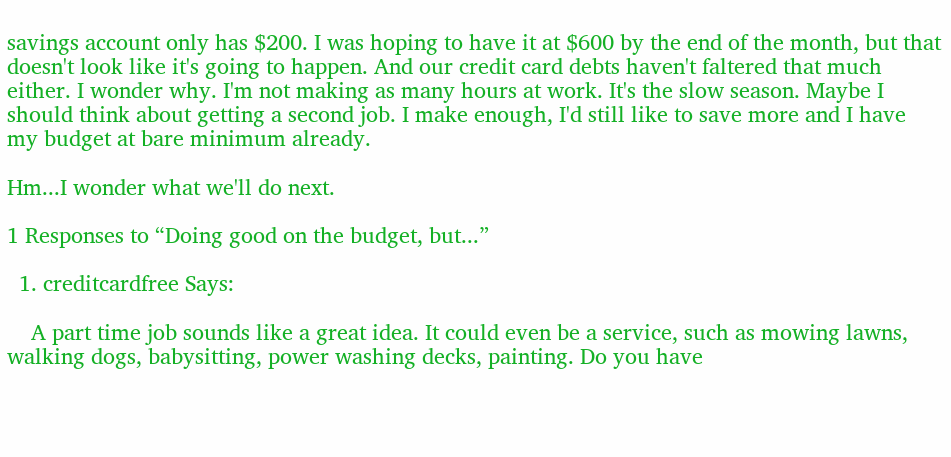savings account only has $200. I was hoping to have it at $600 by the end of the month, but that doesn't look like it's going to happen. And our credit card debts haven't faltered that much either. I wonder why. I'm not making as many hours at work. It's the slow season. Maybe I should think about getting a second job. I make enough, I'd still like to save more and I have my budget at bare minimum already.

Hm...I wonder what we'll do next.

1 Responses to “Doing good on the budget, but...”

  1. creditcardfree Says:

    A part time job sounds like a great idea. It could even be a service, such as mowing lawns, walking dogs, babysitting, power washing decks, painting. Do you have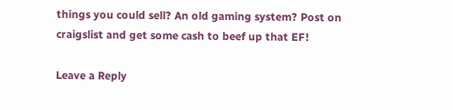things you could sell? An old gaming system? Post on craigslist and get some cash to beef up that EF!

Leave a Reply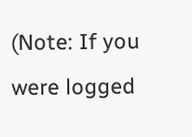(Note: If you were logged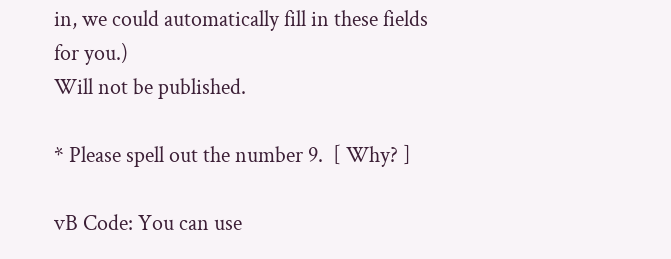in, we could automatically fill in these fields for you.)
Will not be published.

* Please spell out the number 9.  [ Why? ]

vB Code: You can use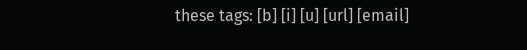these tags: [b] [i] [u] [url] [email]